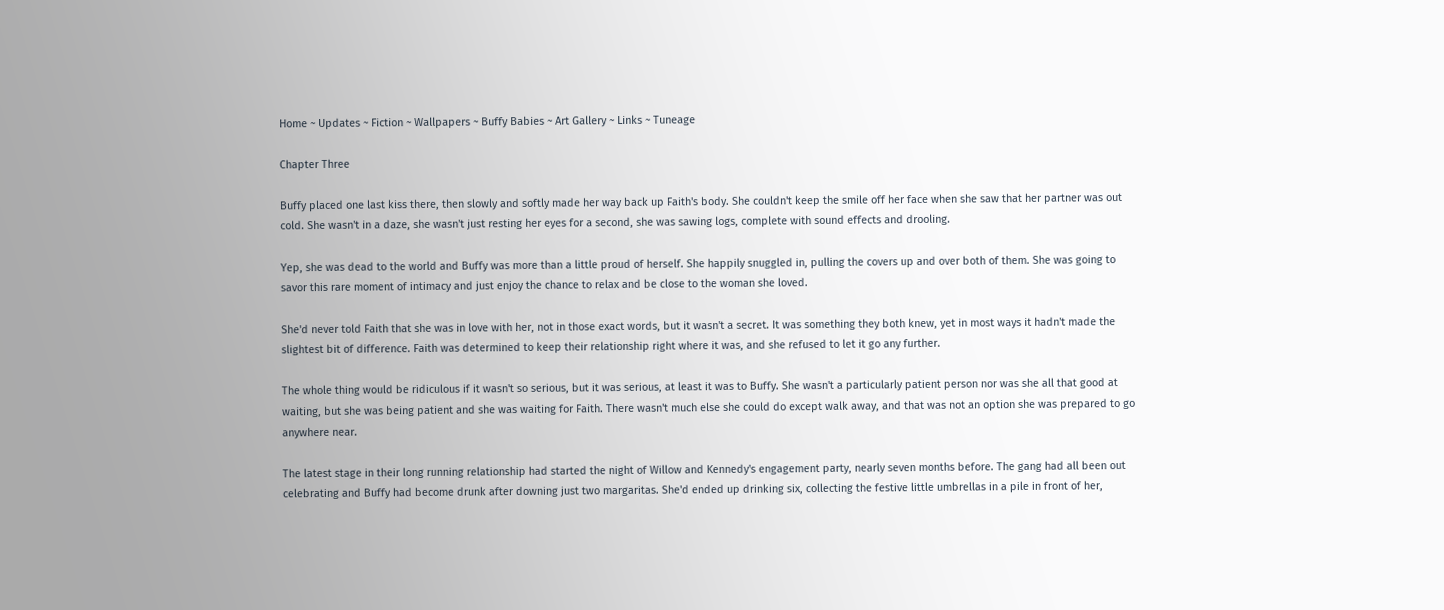Home ~ Updates ~ Fiction ~ Wallpapers ~ Buffy Babies ~ Art Gallery ~ Links ~ Tuneage

Chapter Three

Buffy placed one last kiss there, then slowly and softly made her way back up Faith's body. She couldn't keep the smile off her face when she saw that her partner was out cold. She wasn't in a daze, she wasn't just resting her eyes for a second, she was sawing logs, complete with sound effects and drooling.

Yep, she was dead to the world and Buffy was more than a little proud of herself. She happily snuggled in, pulling the covers up and over both of them. She was going to savor this rare moment of intimacy and just enjoy the chance to relax and be close to the woman she loved.

She'd never told Faith that she was in love with her, not in those exact words, but it wasn't a secret. It was something they both knew, yet in most ways it hadn't made the slightest bit of difference. Faith was determined to keep their relationship right where it was, and she refused to let it go any further.

The whole thing would be ridiculous if it wasn't so serious, but it was serious, at least it was to Buffy. She wasn't a particularly patient person nor was she all that good at waiting, but she was being patient and she was waiting for Faith. There wasn't much else she could do except walk away, and that was not an option she was prepared to go anywhere near.

The latest stage in their long running relationship had started the night of Willow and Kennedy's engagement party, nearly seven months before. The gang had all been out celebrating and Buffy had become drunk after downing just two margaritas. She'd ended up drinking six, collecting the festive little umbrellas in a pile in front of her,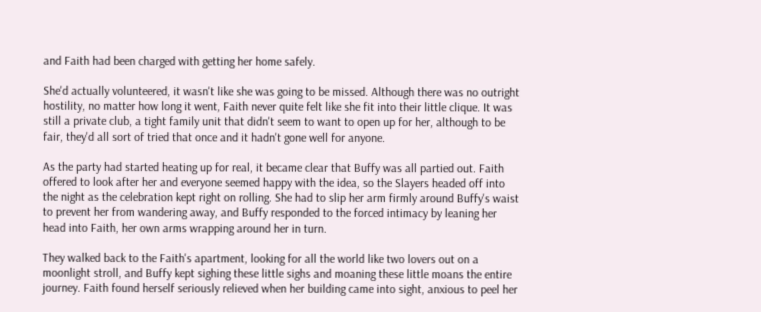and Faith had been charged with getting her home safely.

She'd actually volunteered, it wasn't like she was going to be missed. Although there was no outright hostility, no matter how long it went, Faith never quite felt like she fit into their little clique. It was still a private club, a tight family unit that didn't seem to want to open up for her, although to be fair, they'd all sort of tried that once and it hadn't gone well for anyone.

As the party had started heating up for real, it became clear that Buffy was all partied out. Faith offered to look after her and everyone seemed happy with the idea, so the Slayers headed off into the night as the celebration kept right on rolling. She had to slip her arm firmly around Buffy's waist to prevent her from wandering away, and Buffy responded to the forced intimacy by leaning her head into Faith, her own arms wrapping around her in turn.

They walked back to the Faith's apartment, looking for all the world like two lovers out on a moonlight stroll, and Buffy kept sighing these little sighs and moaning these little moans the entire journey. Faith found herself seriously relieved when her building came into sight, anxious to peel her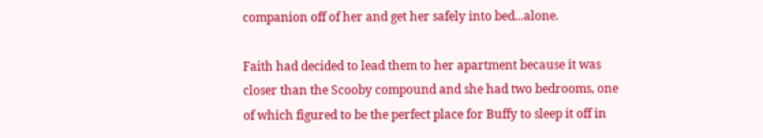companion off of her and get her safely into bed...alone.

Faith had decided to lead them to her apartment because it was closer than the Scooby compound and she had two bedrooms, one of which figured to be the perfect place for Buffy to sleep it off in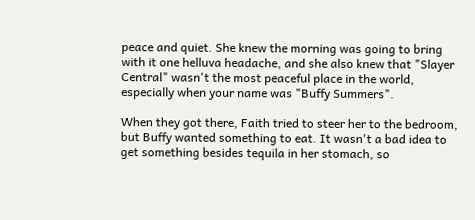peace and quiet. She knew the morning was going to bring with it one helluva headache, and she also knew that "Slayer Central" wasn't the most peaceful place in the world, especially when your name was "Buffy Summers".

When they got there, Faith tried to steer her to the bedroom, but Buffy wanted something to eat. It wasn't a bad idea to get something besides tequila in her stomach, so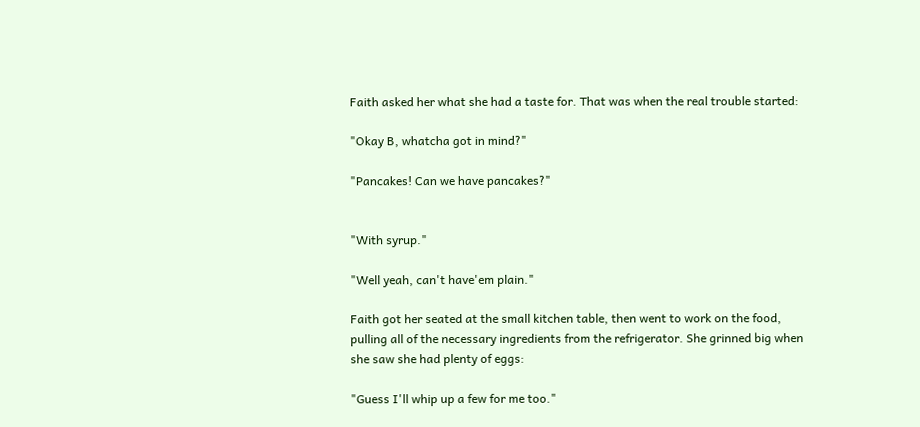Faith asked her what she had a taste for. That was when the real trouble started:

"Okay B, whatcha got in mind?"

"Pancakes! Can we have pancakes?"


"With syrup."

"Well yeah, can't have'em plain."

Faith got her seated at the small kitchen table, then went to work on the food, pulling all of the necessary ingredients from the refrigerator. She grinned big when she saw she had plenty of eggs:

"Guess I'll whip up a few for me too."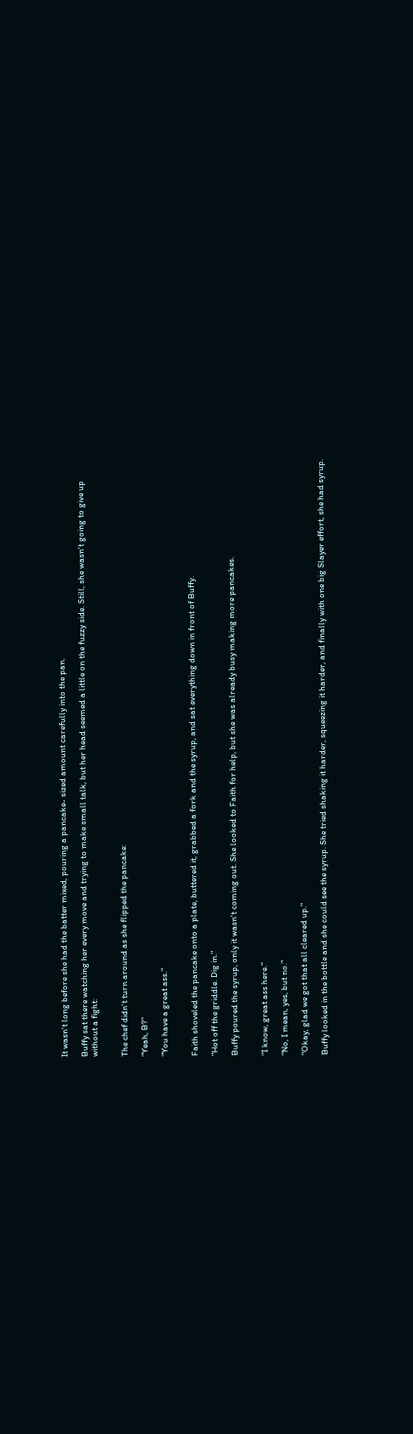It wasn't long before she had the batter mixed, pouring a pancake- sized amount carefully into the pan.

Buffy sat there watching her every move and trying to make small talk, but her head seemed a little on the fuzzy side. Still, she wasn't going to give up without a fight:


The chef didn't turn around as she flipped the pancake:

"Yeah, B?"

"You have a great ass."


Faith shoveled the pancake onto a plate, buttered it, grabbed a fork and the syrup, and sat everything down in front of Buffy.

"Hot off the griddle. Dig in."

Buffy poured the syrup, only it wasn't coming out. She looked to Faith for help, but she was already busy making more pancakes.


"I know, great ass here."

"No, I mean, yes, but no."

"Okay, glad we got that all cleared up."

Buffy looked in the bottle and she could see the syrup. She tried shaking it harder, squeezing it harder, and finally with one big Slayer effort, she had syrup.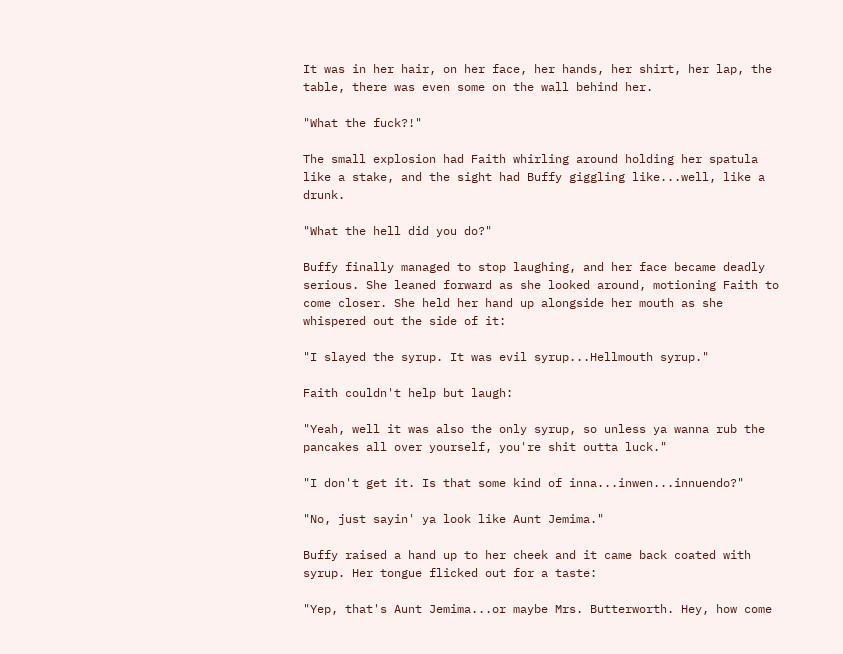It was in her hair, on her face, her hands, her shirt, her lap, the table, there was even some on the wall behind her.

"What the fuck?!"

The small explosion had Faith whirling around holding her spatula like a stake, and the sight had Buffy giggling like...well, like a drunk.

"What the hell did you do?"

Buffy finally managed to stop laughing, and her face became deadly serious. She leaned forward as she looked around, motioning Faith to come closer. She held her hand up alongside her mouth as she whispered out the side of it:

"I slayed the syrup. It was evil syrup...Hellmouth syrup."

Faith couldn't help but laugh:

"Yeah, well it was also the only syrup, so unless ya wanna rub the pancakes all over yourself, you're shit outta luck."

"I don't get it. Is that some kind of inna...inwen...innuendo?"

"No, just sayin' ya look like Aunt Jemima."

Buffy raised a hand up to her cheek and it came back coated with syrup. Her tongue flicked out for a taste:

"Yep, that's Aunt Jemima...or maybe Mrs. Butterworth. Hey, how come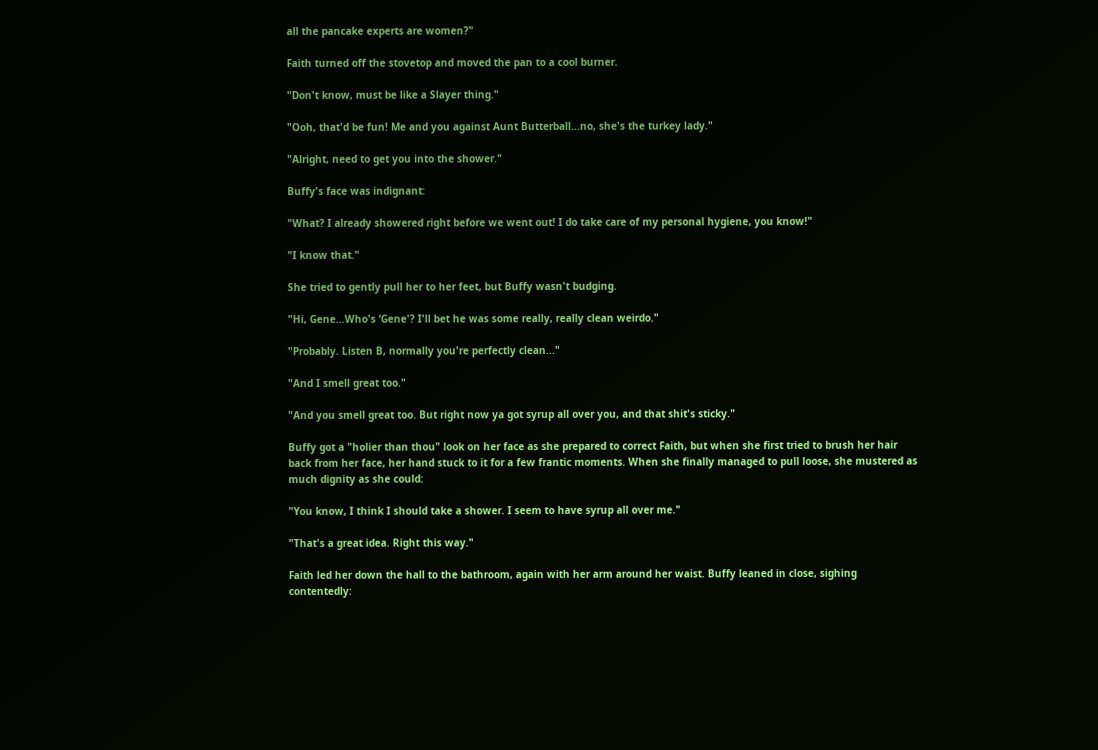all the pancake experts are women?"

Faith turned off the stovetop and moved the pan to a cool burner.

"Don't know, must be like a Slayer thing."

"Ooh, that'd be fun! Me and you against Aunt Butterball...no, she's the turkey lady."

"Alright, need to get you into the shower."

Buffy's face was indignant:

"What? I already showered right before we went out! I do take care of my personal hygiene, you know!"

"I know that."

She tried to gently pull her to her feet, but Buffy wasn't budging.

"Hi, Gene...Who's ‘Gene'? I'll bet he was some really, really clean weirdo."

"Probably. Listen B, normally you're perfectly clean..."

"And I smell great too."

"And you smell great too. But right now ya got syrup all over you, and that shit's sticky."

Buffy got a "holier than thou" look on her face as she prepared to correct Faith, but when she first tried to brush her hair back from her face, her hand stuck to it for a few frantic moments. When she finally managed to pull loose, she mustered as much dignity as she could:

"You know, I think I should take a shower. I seem to have syrup all over me."

"That's a great idea. Right this way."

Faith led her down the hall to the bathroom, again with her arm around her waist. Buffy leaned in close, sighing contentedly: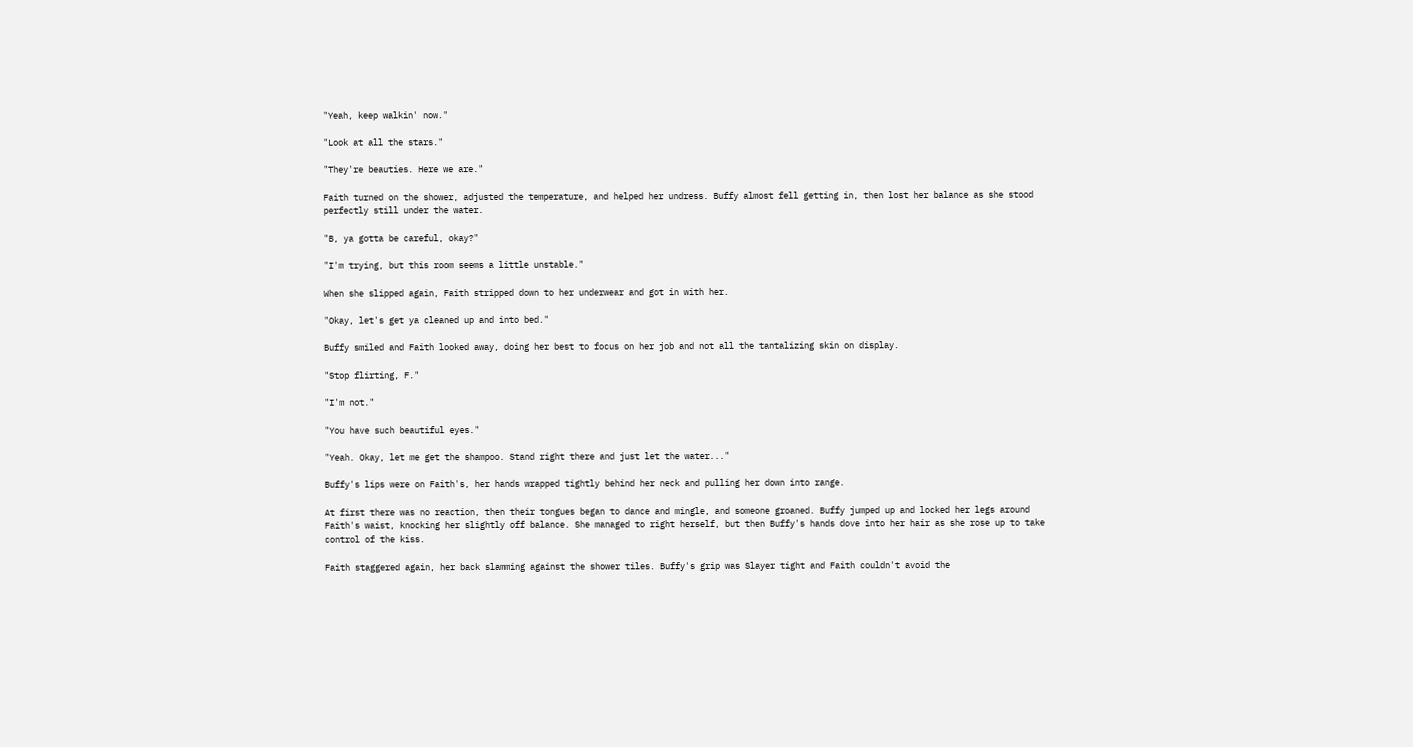"Yeah, keep walkin' now."

"Look at all the stars."

"They're beauties. Here we are."

Faith turned on the shower, adjusted the temperature, and helped her undress. Buffy almost fell getting in, then lost her balance as she stood perfectly still under the water.

"B, ya gotta be careful, okay?"

"I'm trying, but this room seems a little unstable."

When she slipped again, Faith stripped down to her underwear and got in with her.

"Okay, let's get ya cleaned up and into bed."

Buffy smiled and Faith looked away, doing her best to focus on her job and not all the tantalizing skin on display.

"Stop flirting, F."

"I'm not."

"You have such beautiful eyes."

"Yeah. Okay, let me get the shampoo. Stand right there and just let the water..."

Buffy's lips were on Faith's, her hands wrapped tightly behind her neck and pulling her down into range.

At first there was no reaction, then their tongues began to dance and mingle, and someone groaned. Buffy jumped up and locked her legs around Faith's waist, knocking her slightly off balance. She managed to right herself, but then Buffy's hands dove into her hair as she rose up to take control of the kiss.

Faith staggered again, her back slamming against the shower tiles. Buffy's grip was Slayer tight and Faith couldn't avoid the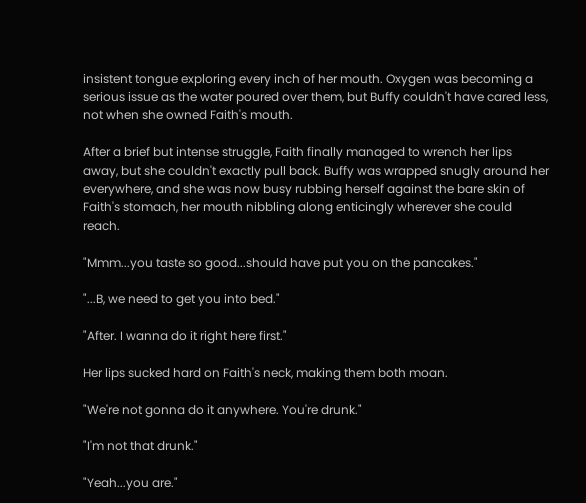insistent tongue exploring every inch of her mouth. Oxygen was becoming a serious issue as the water poured over them, but Buffy couldn't have cared less, not when she owned Faith's mouth.

After a brief but intense struggle, Faith finally managed to wrench her lips away, but she couldn't exactly pull back. Buffy was wrapped snugly around her everywhere, and she was now busy rubbing herself against the bare skin of Faith's stomach, her mouth nibbling along enticingly wherever she could reach.

"Mmm...you taste so good...should have put you on the pancakes."

"...B, we need to get you into bed."

"After. I wanna do it right here first."

Her lips sucked hard on Faith's neck, making them both moan.

"We're not gonna do it anywhere. You're drunk."

"I'm not that drunk."

"Yeah...you are."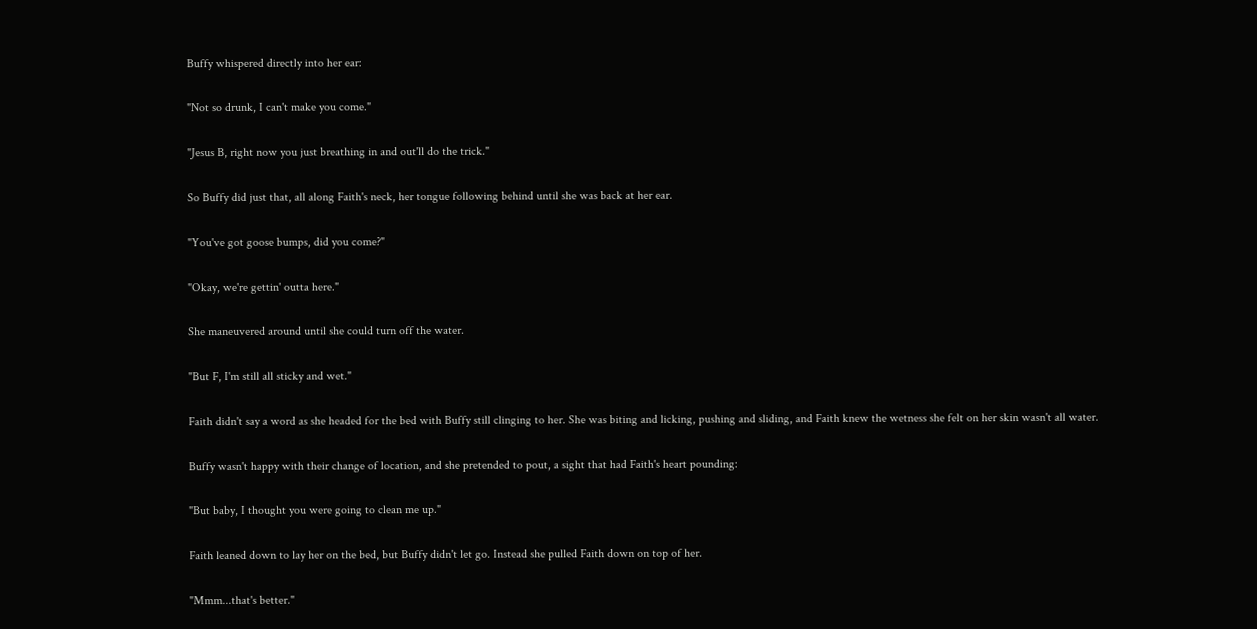Buffy whispered directly into her ear:

"Not so drunk, I can't make you come."

"Jesus B, right now you just breathing in and out'll do the trick."

So Buffy did just that, all along Faith's neck, her tongue following behind until she was back at her ear.

"You've got goose bumps, did you come?"

"Okay, we're gettin' outta here."

She maneuvered around until she could turn off the water.

"But F, I'm still all sticky and wet."

Faith didn't say a word as she headed for the bed with Buffy still clinging to her. She was biting and licking, pushing and sliding, and Faith knew the wetness she felt on her skin wasn't all water.

Buffy wasn't happy with their change of location, and she pretended to pout, a sight that had Faith's heart pounding:

"But baby, I thought you were going to clean me up."

Faith leaned down to lay her on the bed, but Buffy didn't let go. Instead she pulled Faith down on top of her.

"Mmm...that's better."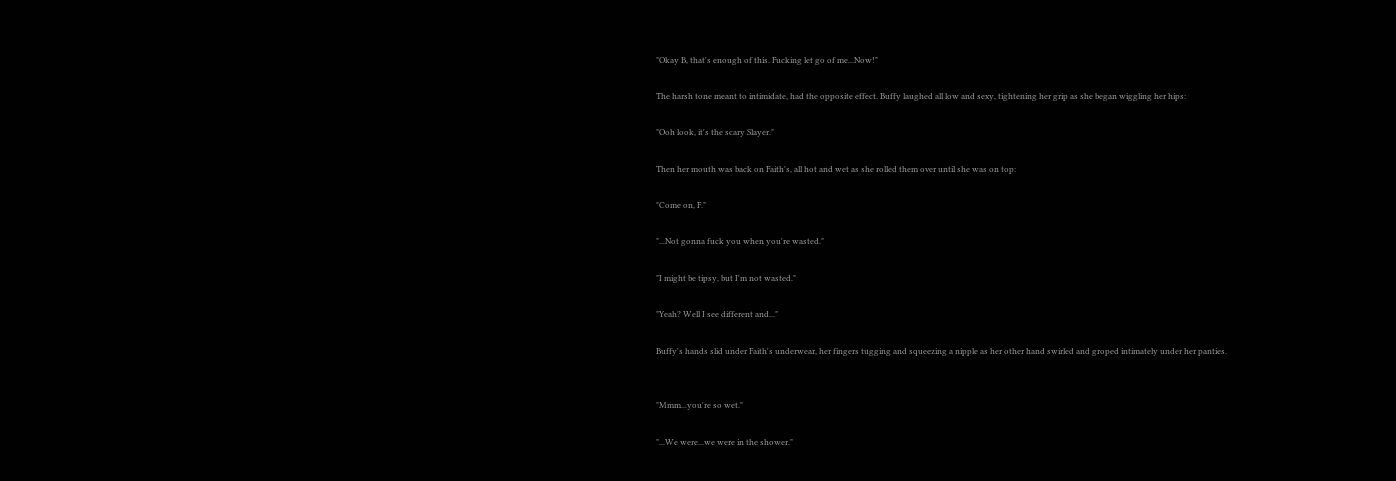"Okay B, that's enough of this. Fucking let go of me...Now!"

The harsh tone meant to intimidate, had the opposite effect. Buffy laughed all low and sexy, tightening her grip as she began wiggling her hips:

"Ooh look, it's the scary Slayer."

Then her mouth was back on Faith's, all hot and wet as she rolled them over until she was on top:

"Come on, F."

"...Not gonna fuck you when you're wasted."

"I might be tipsy, but I'm not wasted."

"Yeah? Well I see different and..."

Buffy's hands slid under Faith's underwear, her fingers tugging and squeezing a nipple as her other hand swirled and groped intimately under her panties.


"Mmm...you're so wet."

"...We were...we were in the shower."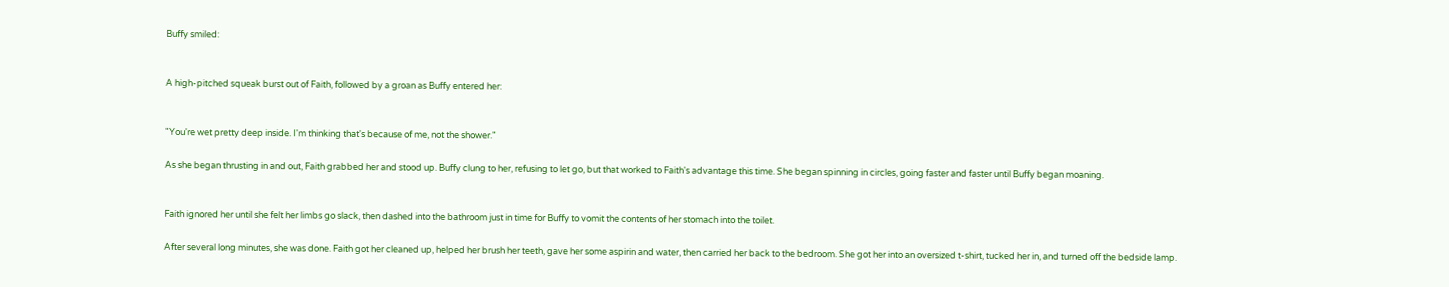Buffy smiled:


A high-pitched squeak burst out of Faith, followed by a groan as Buffy entered her:


"You're wet pretty deep inside. I'm thinking that's because of me, not the shower."

As she began thrusting in and out, Faith grabbed her and stood up. Buffy clung to her, refusing to let go, but that worked to Faith's advantage this time. She began spinning in circles, going faster and faster until Buffy began moaning.


Faith ignored her until she felt her limbs go slack, then dashed into the bathroom just in time for Buffy to vomit the contents of her stomach into the toilet.

After several long minutes, she was done. Faith got her cleaned up, helped her brush her teeth, gave her some aspirin and water, then carried her back to the bedroom. She got her into an oversized t-shirt, tucked her in, and turned off the bedside lamp.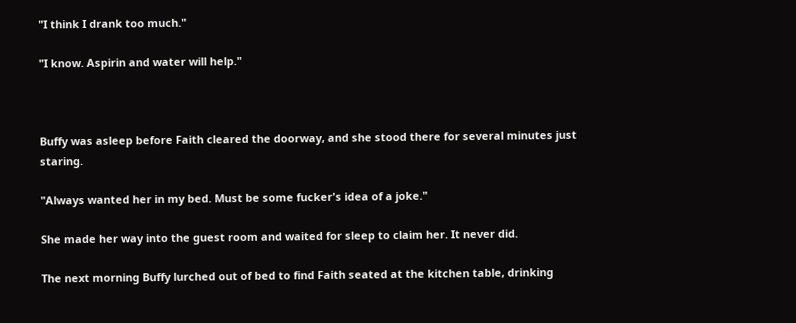"I think I drank too much."

"I know. Aspirin and water will help."



Buffy was asleep before Faith cleared the doorway, and she stood there for several minutes just staring.

"Always wanted her in my bed. Must be some fucker's idea of a joke."

She made her way into the guest room and waited for sleep to claim her. It never did.

The next morning Buffy lurched out of bed to find Faith seated at the kitchen table, drinking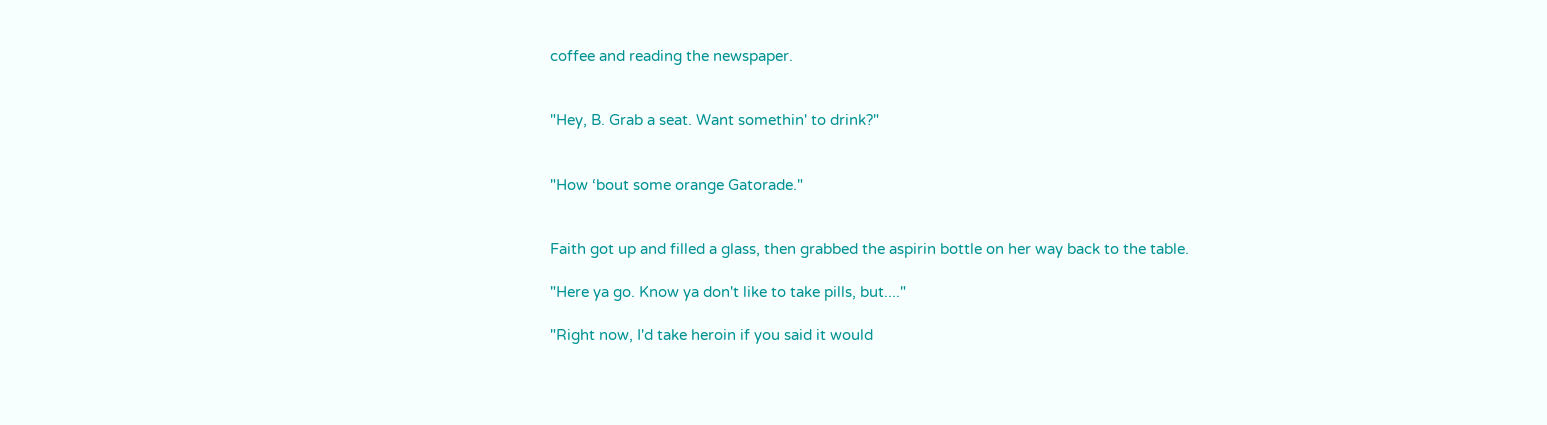coffee and reading the newspaper.


"Hey, B. Grab a seat. Want somethin' to drink?"


"How ‘bout some orange Gatorade."


Faith got up and filled a glass, then grabbed the aspirin bottle on her way back to the table.

"Here ya go. Know ya don't like to take pills, but...."

"Right now, I'd take heroin if you said it would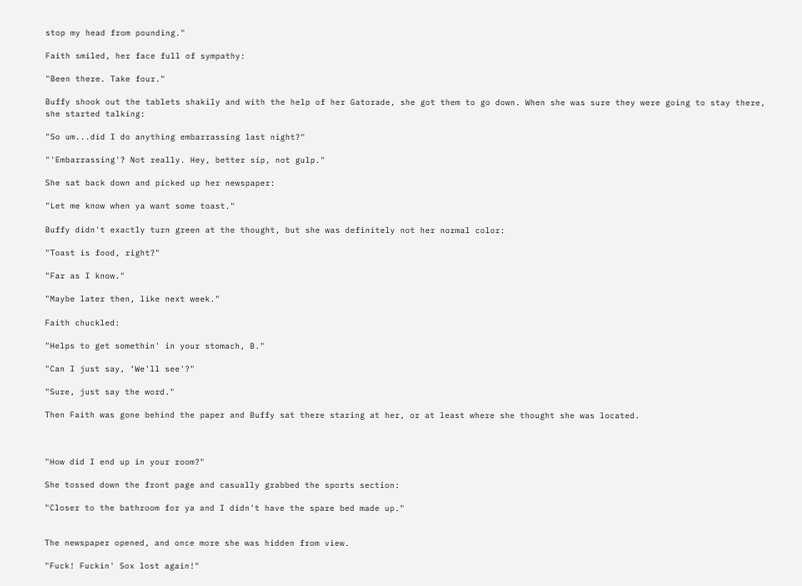stop my head from pounding."

Faith smiled, her face full of sympathy:

"Been there. Take four."

Buffy shook out the tablets shakily and with the help of her Gatorade, she got them to go down. When she was sure they were going to stay there, she started talking:

"So um...did I do anything embarrassing last night?"

"'Embarrassing'? Not really. Hey, better sip, not gulp."

She sat back down and picked up her newspaper:

"Let me know when ya want some toast."

Buffy didn't exactly turn green at the thought, but she was definitely not her normal color:

"Toast is food, right?"

"Far as I know."

"Maybe later then, like next week."

Faith chuckled:

"Helps to get somethin' in your stomach, B."

"Can I just say, ‘We'll see'?"

"Sure, just say the word."

Then Faith was gone behind the paper and Buffy sat there staring at her, or at least where she thought she was located.



"How did I end up in your room?"

She tossed down the front page and casually grabbed the sports section:

"Closer to the bathroom for ya and I didn't have the spare bed made up."


The newspaper opened, and once more she was hidden from view.

"Fuck! Fuckin' Sox lost again!"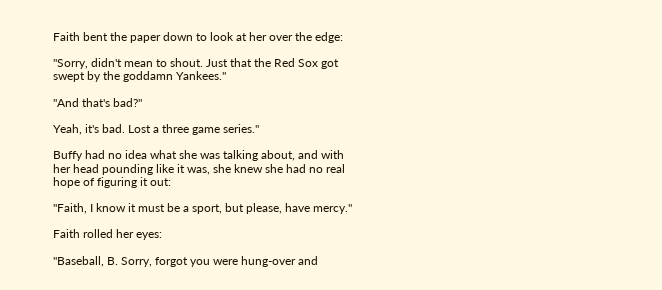Faith bent the paper down to look at her over the edge:

"Sorry, didn't mean to shout. Just that the Red Sox got swept by the goddamn Yankees."

"And that's bad?"

Yeah, it's bad. Lost a three game series."

Buffy had no idea what she was talking about, and with her head pounding like it was, she knew she had no real hope of figuring it out:

"Faith, I know it must be a sport, but please, have mercy."

Faith rolled her eyes:

"Baseball, B. Sorry, forgot you were hung-over and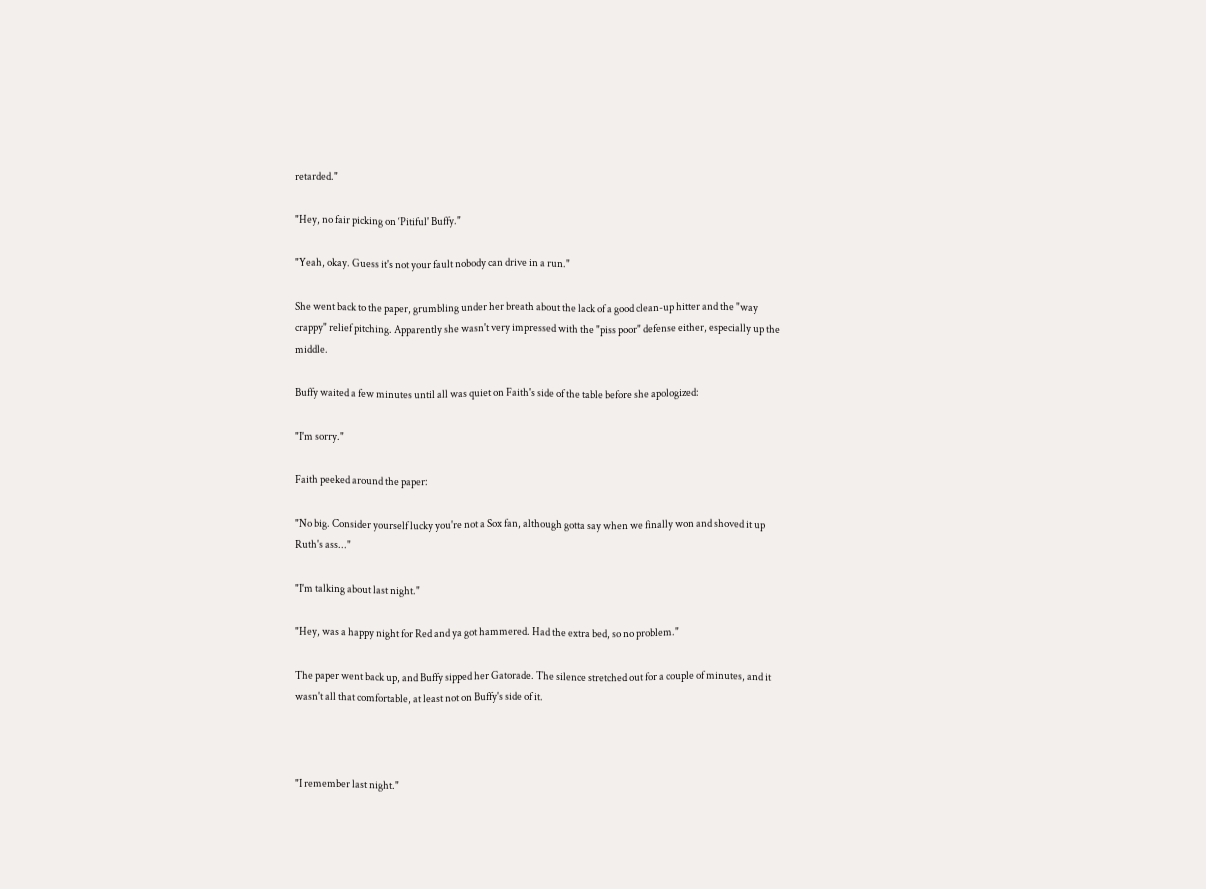retarded."

"Hey, no fair picking on ‘Pitiful' Buffy."

"Yeah, okay. Guess it's not your fault nobody can drive in a run."

She went back to the paper, grumbling under her breath about the lack of a good clean-up hitter and the "way crappy" relief pitching. Apparently she wasn't very impressed with the "piss poor" defense either, especially up the middle.

Buffy waited a few minutes until all was quiet on Faith's side of the table before she apologized:

"I'm sorry."

Faith peeked around the paper:

"No big. Consider yourself lucky you're not a Sox fan, although gotta say when we finally won and shoved it up Ruth's ass..."

"I'm talking about last night."

"Hey, was a happy night for Red and ya got hammered. Had the extra bed, so no problem."

The paper went back up, and Buffy sipped her Gatorade. The silence stretched out for a couple of minutes, and it wasn't all that comfortable, at least not on Buffy's side of it.



"I remember last night."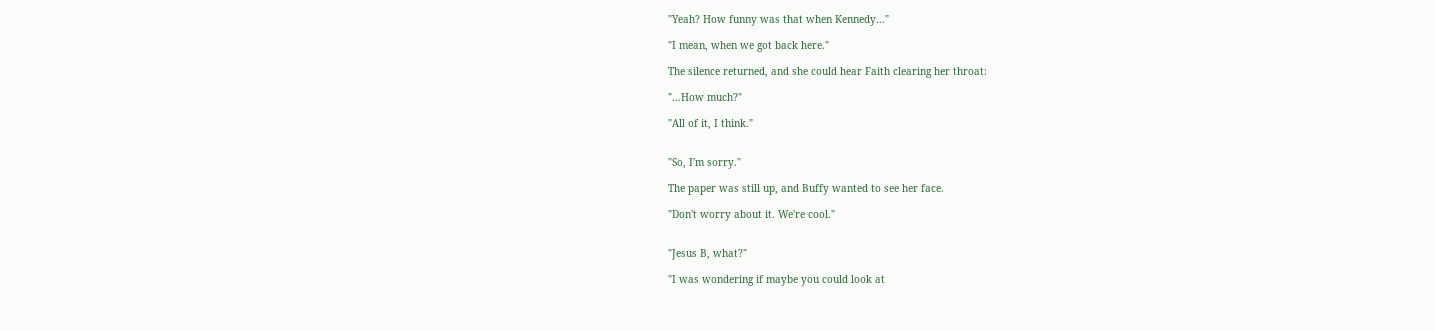"Yeah? How funny was that when Kennedy..."

"I mean, when we got back here."

The silence returned, and she could hear Faith clearing her throat:

"...How much?"

"All of it, I think."


"So, I'm sorry."

The paper was still up, and Buffy wanted to see her face.

"Don't worry about it. We're cool."


"Jesus B, what?"

"I was wondering if maybe you could look at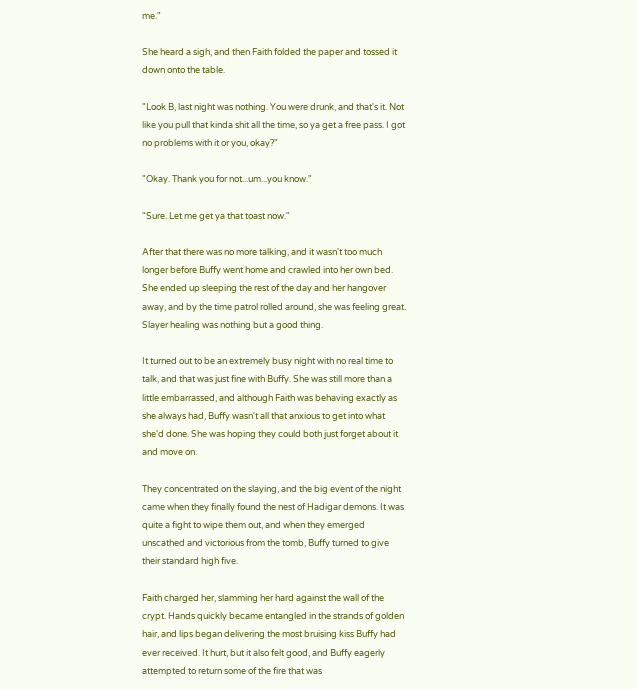me."

She heard a sigh, and then Faith folded the paper and tossed it down onto the table.

"Look B, last night was nothing. You were drunk, and that's it. Not like you pull that kinda shit all the time, so ya get a free pass. I got no problems with it or you, okay?"

"Okay. Thank you for not...um...you know."

"Sure. Let me get ya that toast now."

After that there was no more talking, and it wasn't too much longer before Buffy went home and crawled into her own bed. She ended up sleeping the rest of the day and her hangover away, and by the time patrol rolled around, she was feeling great. Slayer healing was nothing but a good thing.

It turned out to be an extremely busy night with no real time to talk, and that was just fine with Buffy. She was still more than a little embarrassed, and although Faith was behaving exactly as she always had, Buffy wasn't all that anxious to get into what she'd done. She was hoping they could both just forget about it and move on.

They concentrated on the slaying, and the big event of the night came when they finally found the nest of Hadigar demons. It was quite a fight to wipe them out, and when they emerged unscathed and victorious from the tomb, Buffy turned to give their standard high five.

Faith charged her, slamming her hard against the wall of the crypt. Hands quickly became entangled in the strands of golden hair, and lips began delivering the most bruising kiss Buffy had ever received. It hurt, but it also felt good, and Buffy eagerly attempted to return some of the fire that was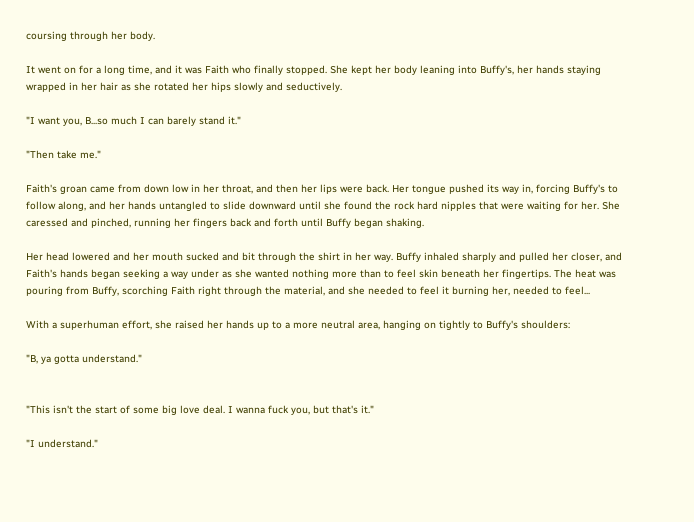coursing through her body.

It went on for a long time, and it was Faith who finally stopped. She kept her body leaning into Buffy's, her hands staying wrapped in her hair as she rotated her hips slowly and seductively.

"I want you, B...so much I can barely stand it."

"Then take me."

Faith's groan came from down low in her throat, and then her lips were back. Her tongue pushed its way in, forcing Buffy's to follow along, and her hands untangled to slide downward until she found the rock hard nipples that were waiting for her. She caressed and pinched, running her fingers back and forth until Buffy began shaking.

Her head lowered and her mouth sucked and bit through the shirt in her way. Buffy inhaled sharply and pulled her closer, and Faith's hands began seeking a way under as she wanted nothing more than to feel skin beneath her fingertips. The heat was pouring from Buffy, scorching Faith right through the material, and she needed to feel it burning her, needed to feel...

With a superhuman effort, she raised her hands up to a more neutral area, hanging on tightly to Buffy's shoulders:

"B, ya gotta understand."


"This isn't the start of some big love deal. I wanna fuck you, but that's it."

"I understand."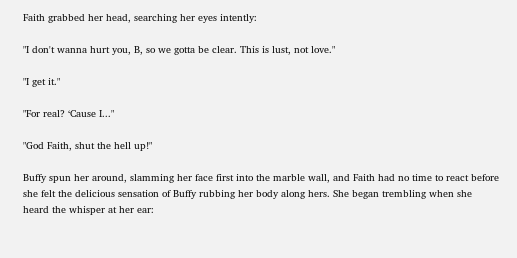Faith grabbed her head, searching her eyes intently:

"I don't wanna hurt you, B, so we gotta be clear. This is lust, not love."

"I get it."

"For real? ‘Cause I..."

"God Faith, shut the hell up!"

Buffy spun her around, slamming her face first into the marble wall, and Faith had no time to react before she felt the delicious sensation of Buffy rubbing her body along hers. She began trembling when she heard the whisper at her ear: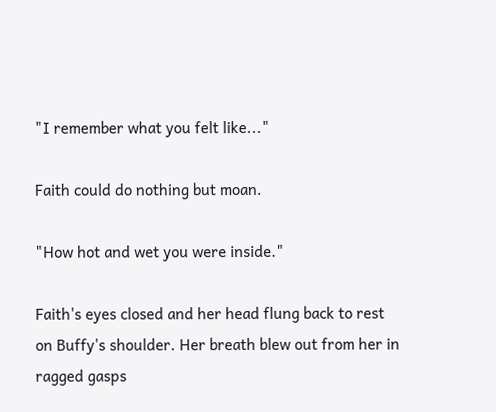"I remember what you felt like..."

Faith could do nothing but moan.

"How hot and wet you were inside."

Faith's eyes closed and her head flung back to rest on Buffy's shoulder. Her breath blew out from her in ragged gasps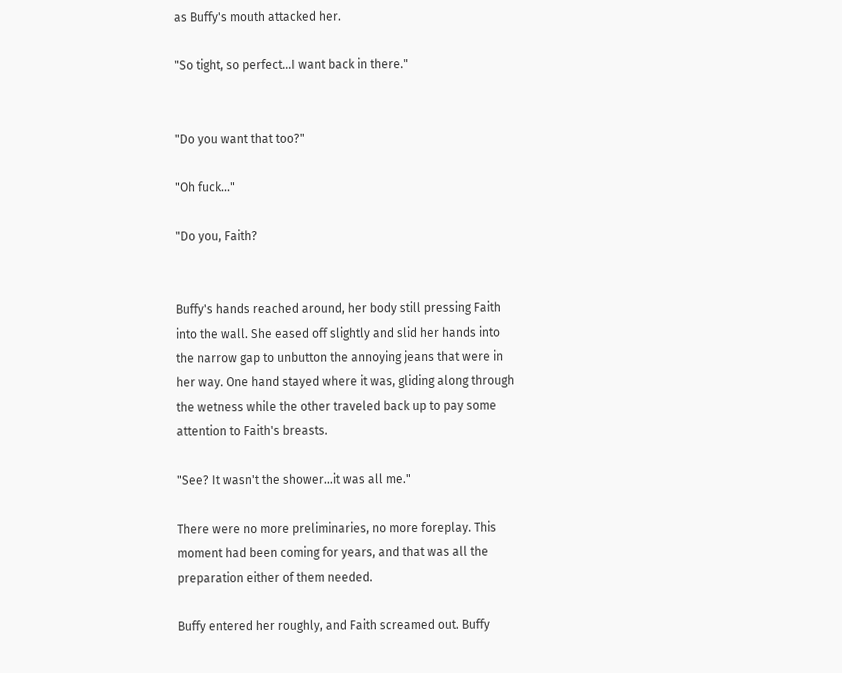as Buffy's mouth attacked her.

"So tight, so perfect...I want back in there."


"Do you want that too?"

"Oh fuck..."

"Do you, Faith?


Buffy's hands reached around, her body still pressing Faith into the wall. She eased off slightly and slid her hands into the narrow gap to unbutton the annoying jeans that were in her way. One hand stayed where it was, gliding along through the wetness while the other traveled back up to pay some attention to Faith's breasts.

"See? It wasn't the shower...it was all me."

There were no more preliminaries, no more foreplay. This moment had been coming for years, and that was all the preparation either of them needed.

Buffy entered her roughly, and Faith screamed out. Buffy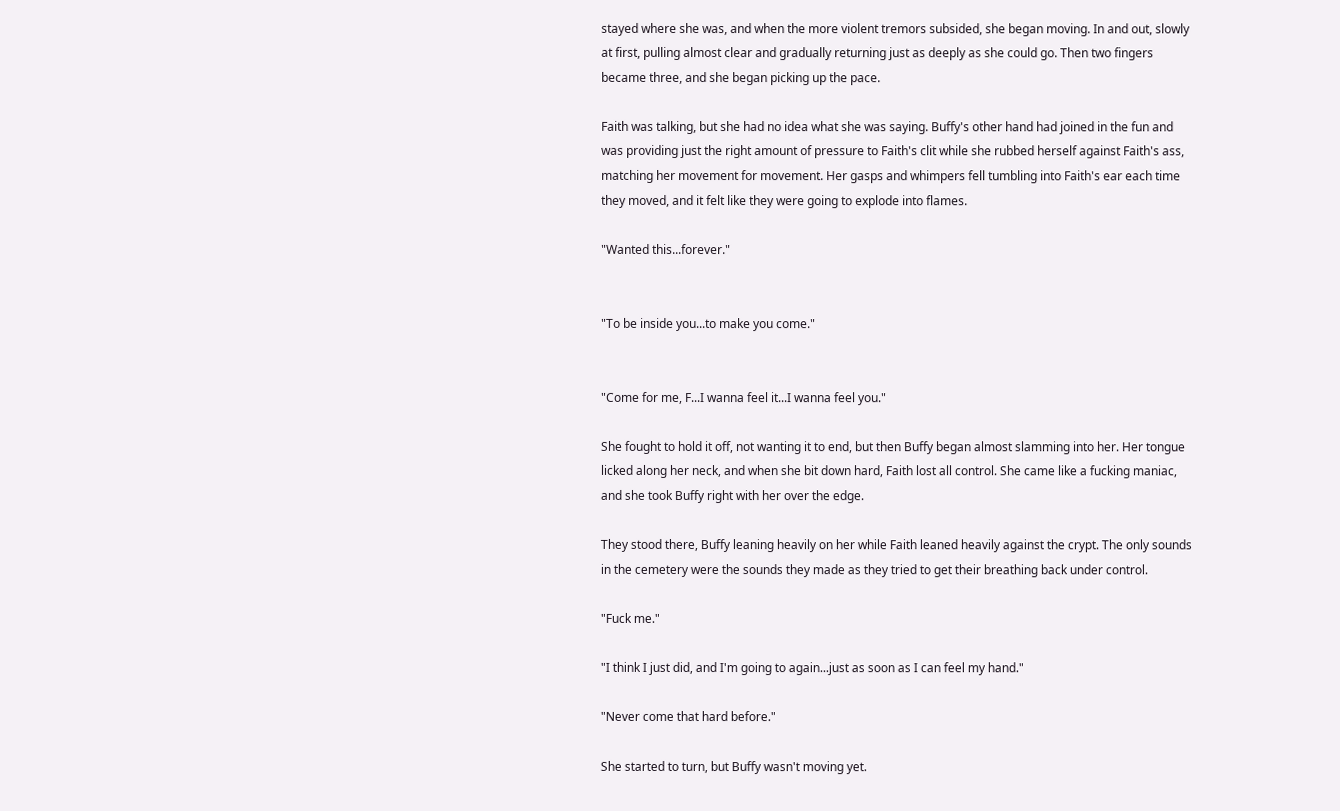stayed where she was, and when the more violent tremors subsided, she began moving. In and out, slowly at first, pulling almost clear and gradually returning just as deeply as she could go. Then two fingers became three, and she began picking up the pace.

Faith was talking, but she had no idea what she was saying. Buffy's other hand had joined in the fun and was providing just the right amount of pressure to Faith's clit while she rubbed herself against Faith's ass, matching her movement for movement. Her gasps and whimpers fell tumbling into Faith's ear each time they moved, and it felt like they were going to explode into flames.

"Wanted this...forever."


"To be inside you...to make you come."


"Come for me, F...I wanna feel it...I wanna feel you."

She fought to hold it off, not wanting it to end, but then Buffy began almost slamming into her. Her tongue licked along her neck, and when she bit down hard, Faith lost all control. She came like a fucking maniac, and she took Buffy right with her over the edge.

They stood there, Buffy leaning heavily on her while Faith leaned heavily against the crypt. The only sounds in the cemetery were the sounds they made as they tried to get their breathing back under control.

"Fuck me."

"I think I just did, and I'm going to again...just as soon as I can feel my hand."

"Never come that hard before."

She started to turn, but Buffy wasn't moving yet.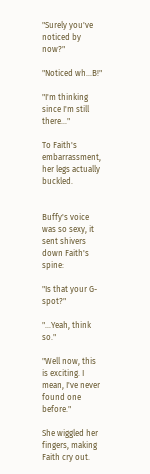"Surely you've noticed by now?"

"Noticed wh...B!"

"I'm thinking since I'm still there..."

To Faith's embarrassment, her legs actually buckled.


Buffy's voice was so sexy, it sent shivers down Faith's spine:

"Is that your G-spot?"

"...Yeah, think so."

"Well now, this is exciting. I mean, I've never found one before."

She wiggled her fingers, making Faith cry out.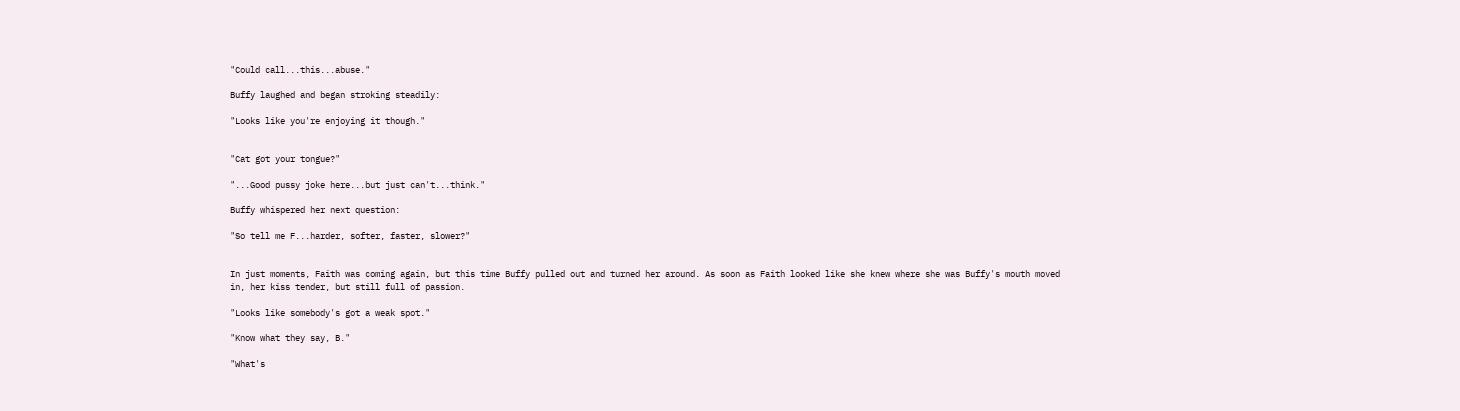"Could call...this...abuse."

Buffy laughed and began stroking steadily:

"Looks like you're enjoying it though."


"Cat got your tongue?"

"...Good pussy joke here...but just can't...think."

Buffy whispered her next question:

"So tell me F...harder, softer, faster, slower?"


In just moments, Faith was coming again, but this time Buffy pulled out and turned her around. As soon as Faith looked like she knew where she was Buffy's mouth moved in, her kiss tender, but still full of passion.

"Looks like somebody's got a weak spot."

"Know what they say, B."

"What's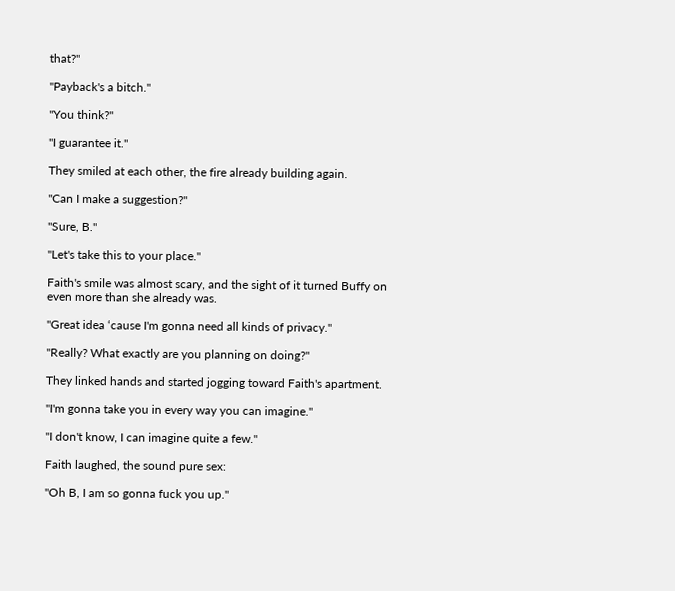that?"

"Payback's a bitch."

"You think?"

"I guarantee it."

They smiled at each other, the fire already building again.

"Can I make a suggestion?"

"Sure, B."

"Let's take this to your place."

Faith's smile was almost scary, and the sight of it turned Buffy on even more than she already was.

"Great idea ‘cause I'm gonna need all kinds of privacy."

"Really? What exactly are you planning on doing?"

They linked hands and started jogging toward Faith's apartment.

"I'm gonna take you in every way you can imagine."

"I don't know, I can imagine quite a few."

Faith laughed, the sound pure sex:

"Oh B, I am so gonna fuck you up."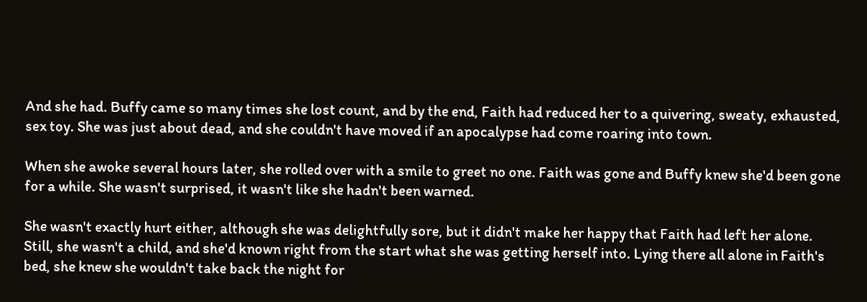And she had. Buffy came so many times she lost count, and by the end, Faith had reduced her to a quivering, sweaty, exhausted, sex toy. She was just about dead, and she couldn't have moved if an apocalypse had come roaring into town.

When she awoke several hours later, she rolled over with a smile to greet no one. Faith was gone and Buffy knew she'd been gone for a while. She wasn't surprised, it wasn't like she hadn't been warned.

She wasn't exactly hurt either, although she was delightfully sore, but it didn't make her happy that Faith had left her alone. Still, she wasn't a child, and she'd known right from the start what she was getting herself into. Lying there all alone in Faith's bed, she knew she wouldn't take back the night for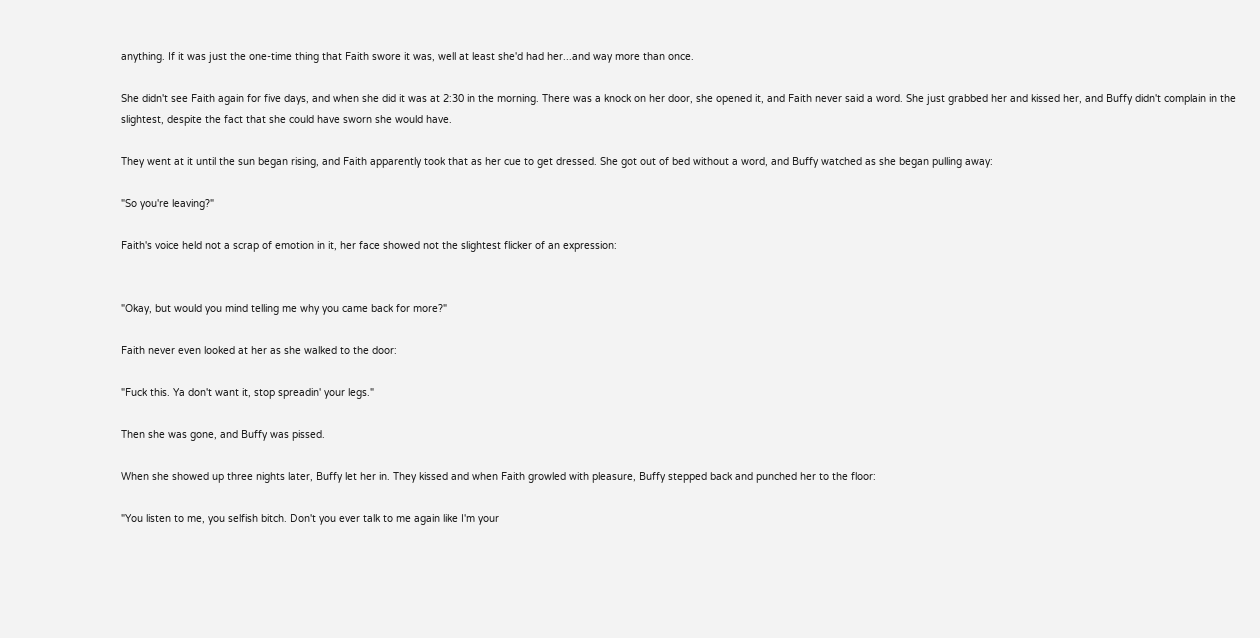anything. If it was just the one-time thing that Faith swore it was, well at least she'd had her...and way more than once.

She didn't see Faith again for five days, and when she did it was at 2:30 in the morning. There was a knock on her door, she opened it, and Faith never said a word. She just grabbed her and kissed her, and Buffy didn't complain in the slightest, despite the fact that she could have sworn she would have.

They went at it until the sun began rising, and Faith apparently took that as her cue to get dressed. She got out of bed without a word, and Buffy watched as she began pulling away:

"So you're leaving?"

Faith's voice held not a scrap of emotion in it, her face showed not the slightest flicker of an expression:


"Okay, but would you mind telling me why you came back for more?"

Faith never even looked at her as she walked to the door:

"Fuck this. Ya don't want it, stop spreadin' your legs."

Then she was gone, and Buffy was pissed.

When she showed up three nights later, Buffy let her in. They kissed and when Faith growled with pleasure, Buffy stepped back and punched her to the floor:

"You listen to me, you selfish bitch. Don't you ever talk to me again like I'm your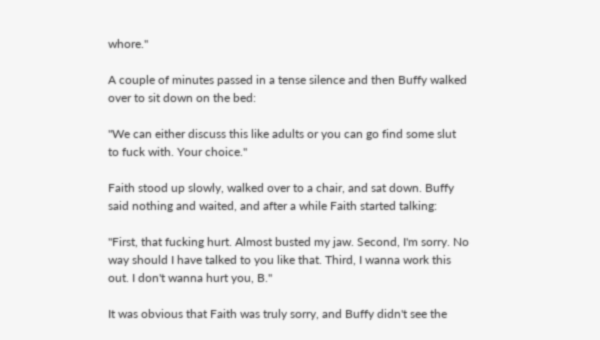whore."

A couple of minutes passed in a tense silence and then Buffy walked over to sit down on the bed:

"We can either discuss this like adults or you can go find some slut to fuck with. Your choice."

Faith stood up slowly, walked over to a chair, and sat down. Buffy said nothing and waited, and after a while Faith started talking:

"First, that fucking hurt. Almost busted my jaw. Second, I'm sorry. No way should I have talked to you like that. Third, I wanna work this out. I don't wanna hurt you, B."

It was obvious that Faith was truly sorry, and Buffy didn't see the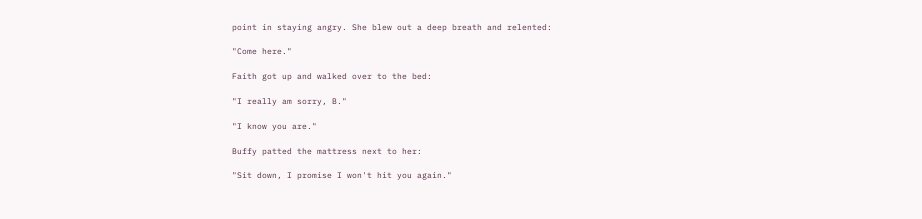point in staying angry. She blew out a deep breath and relented:

"Come here."

Faith got up and walked over to the bed:

"I really am sorry, B."

"I know you are."

Buffy patted the mattress next to her:

"Sit down, I promise I won't hit you again."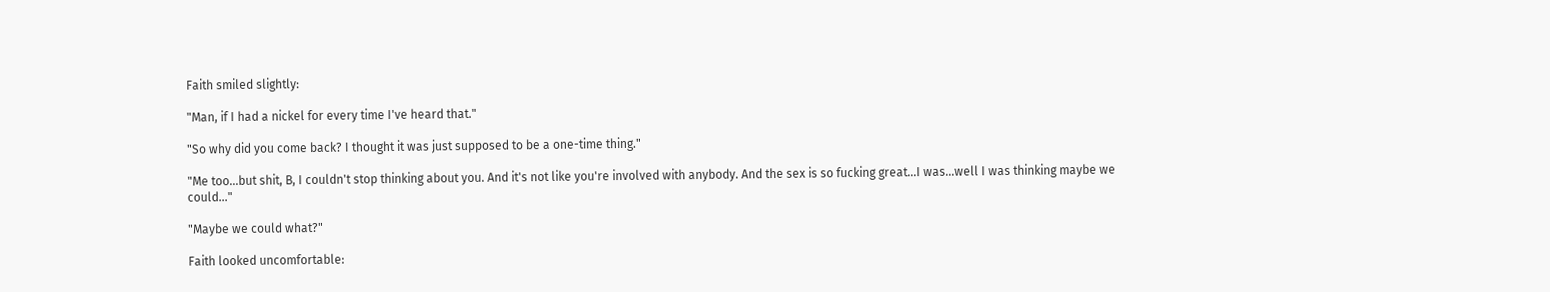Faith smiled slightly:

"Man, if I had a nickel for every time I've heard that."

"So why did you come back? I thought it was just supposed to be a one-time thing."

"Me too...but shit, B, I couldn't stop thinking about you. And it's not like you're involved with anybody. And the sex is so fucking great...I was...well I was thinking maybe we could..."

"Maybe we could what?"

Faith looked uncomfortable: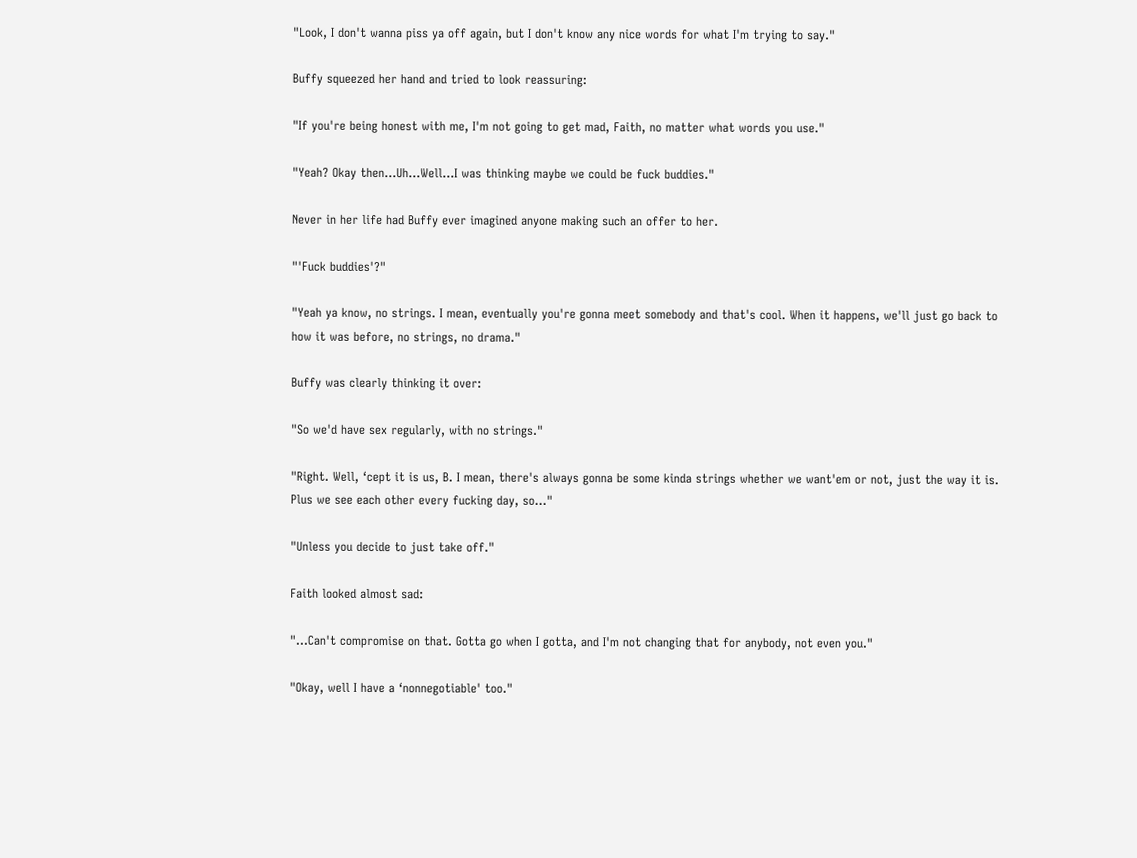"Look, I don't wanna piss ya off again, but I don't know any nice words for what I'm trying to say."

Buffy squeezed her hand and tried to look reassuring:

"If you're being honest with me, I'm not going to get mad, Faith, no matter what words you use."

"Yeah? Okay then...Uh...Well...I was thinking maybe we could be fuck buddies."

Never in her life had Buffy ever imagined anyone making such an offer to her.

"'Fuck buddies'?"

"Yeah ya know, no strings. I mean, eventually you're gonna meet somebody and that's cool. When it happens, we'll just go back to how it was before, no strings, no drama."

Buffy was clearly thinking it over:

"So we'd have sex regularly, with no strings."

"Right. Well, ‘cept it is us, B. I mean, there's always gonna be some kinda strings whether we want'em or not, just the way it is. Plus we see each other every fucking day, so..."

"Unless you decide to just take off."

Faith looked almost sad:

"...Can't compromise on that. Gotta go when I gotta, and I'm not changing that for anybody, not even you."

"Okay, well I have a ‘nonnegotiable' too."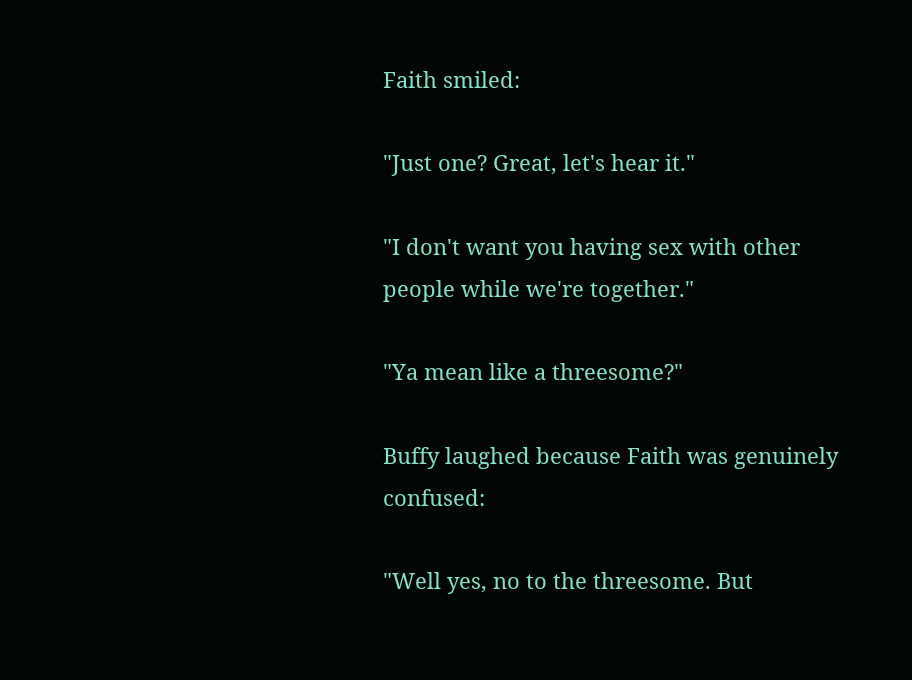Faith smiled:

"Just one? Great, let's hear it."

"I don't want you having sex with other people while we're together."

"Ya mean like a threesome?"

Buffy laughed because Faith was genuinely confused:

"Well yes, no to the threesome. But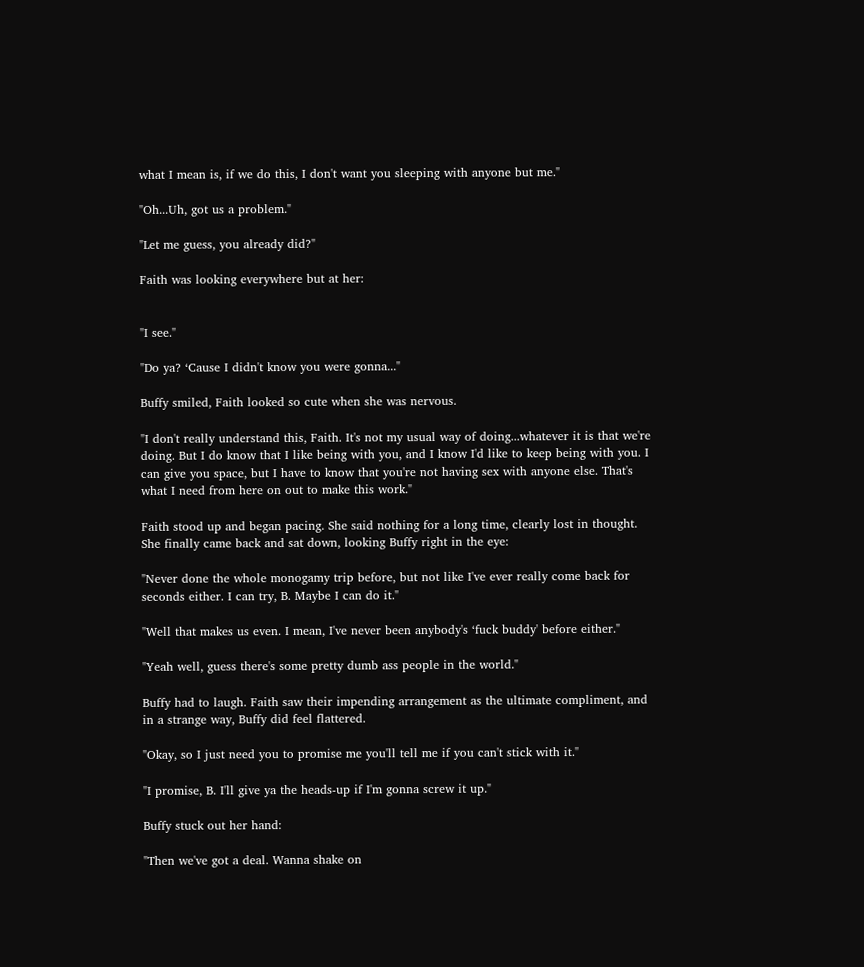what I mean is, if we do this, I don't want you sleeping with anyone but me."

"Oh...Uh, got us a problem."

"Let me guess, you already did?"

Faith was looking everywhere but at her:


"I see."

"Do ya? ‘Cause I didn't know you were gonna..."

Buffy smiled, Faith looked so cute when she was nervous.

"I don't really understand this, Faith. It's not my usual way of doing...whatever it is that we're doing. But I do know that I like being with you, and I know I'd like to keep being with you. I can give you space, but I have to know that you're not having sex with anyone else. That's what I need from here on out to make this work."

Faith stood up and began pacing. She said nothing for a long time, clearly lost in thought. She finally came back and sat down, looking Buffy right in the eye:

"Never done the whole monogamy trip before, but not like I've ever really come back for seconds either. I can try, B. Maybe I can do it."

"Well that makes us even. I mean, I've never been anybody's ‘fuck buddy' before either."

"Yeah well, guess there's some pretty dumb ass people in the world."

Buffy had to laugh. Faith saw their impending arrangement as the ultimate compliment, and in a strange way, Buffy did feel flattered.

"Okay, so I just need you to promise me you'll tell me if you can't stick with it."

"I promise, B. I'll give ya the heads-up if I'm gonna screw it up."

Buffy stuck out her hand:

"Then we've got a deal. Wanna shake on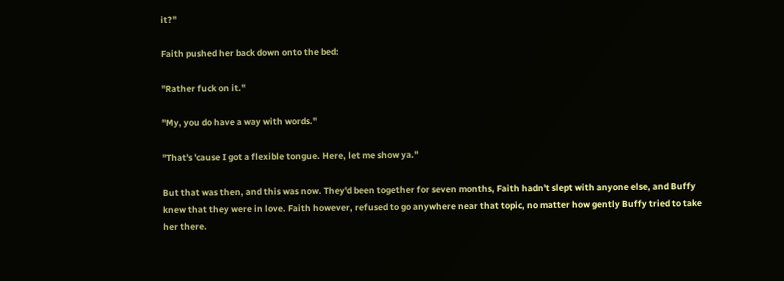it?"

Faith pushed her back down onto the bed:

"Rather fuck on it."

"My, you do have a way with words."

"That's 'cause I got a flexible tongue. Here, let me show ya."

But that was then, and this was now. They'd been together for seven months, Faith hadn't slept with anyone else, and Buffy knew that they were in love. Faith however, refused to go anywhere near that topic, no matter how gently Buffy tried to take her there.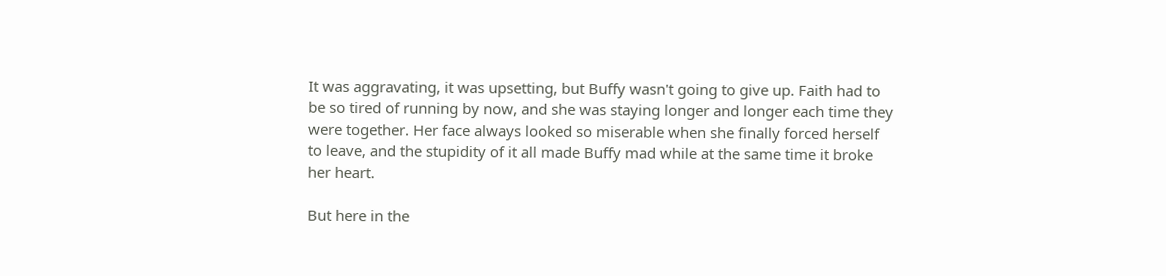It was aggravating, it was upsetting, but Buffy wasn't going to give up. Faith had to be so tired of running by now, and she was staying longer and longer each time they were together. Her face always looked so miserable when she finally forced herself to leave, and the stupidity of it all made Buffy mad while at the same time it broke her heart.

But here in the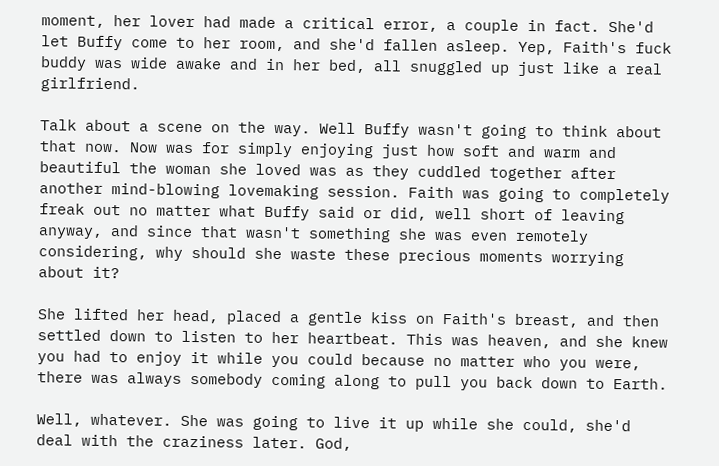moment, her lover had made a critical error, a couple in fact. She'd let Buffy come to her room, and she'd fallen asleep. Yep, Faith's fuck buddy was wide awake and in her bed, all snuggled up just like a real girlfriend.

Talk about a scene on the way. Well Buffy wasn't going to think about that now. Now was for simply enjoying just how soft and warm and beautiful the woman she loved was as they cuddled together after another mind-blowing lovemaking session. Faith was going to completely freak out no matter what Buffy said or did, well short of leaving anyway, and since that wasn't something she was even remotely considering, why should she waste these precious moments worrying about it?

She lifted her head, placed a gentle kiss on Faith's breast, and then settled down to listen to her heartbeat. This was heaven, and she knew you had to enjoy it while you could because no matter who you were, there was always somebody coming along to pull you back down to Earth.

Well, whatever. She was going to live it up while she could, she'd deal with the craziness later. God,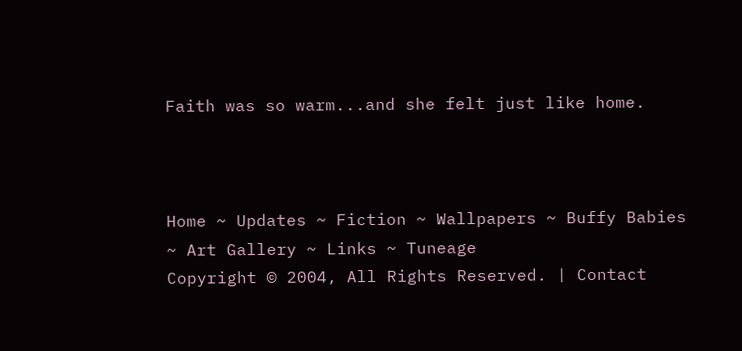Faith was so warm...and she felt just like home.



Home ~ Updates ~ Fiction ~ Wallpapers ~ Buffy Babies ~ Art Gallery ~ Links ~ Tuneage
Copyright © 2004, All Rights Reserved. | Contact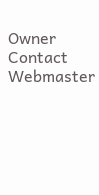Owner Contact Webmaster